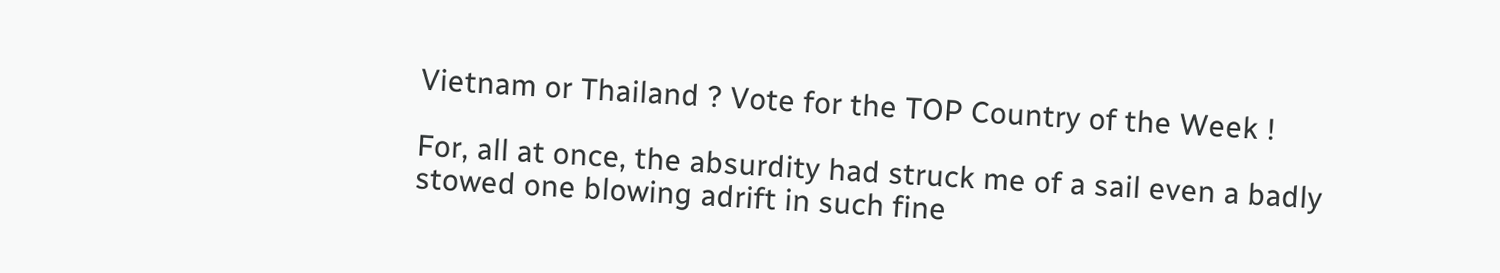Vietnam or Thailand ? Vote for the TOP Country of the Week !

For, all at once, the absurdity had struck me of a sail even a badly stowed one blowing adrift in such fine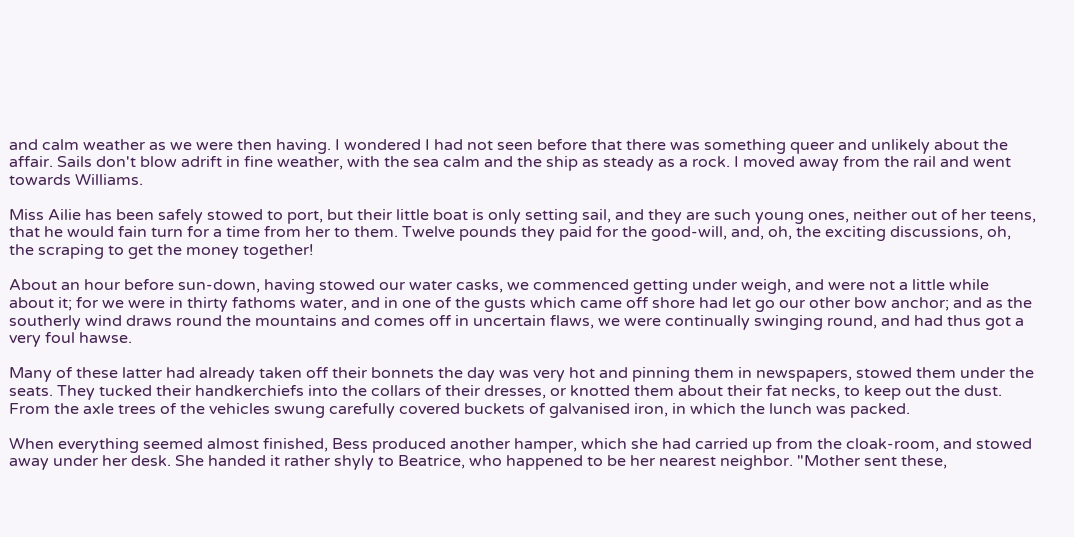and calm weather as we were then having. I wondered I had not seen before that there was something queer and unlikely about the affair. Sails don't blow adrift in fine weather, with the sea calm and the ship as steady as a rock. I moved away from the rail and went towards Williams.

Miss Ailie has been safely stowed to port, but their little boat is only setting sail, and they are such young ones, neither out of her teens, that he would fain turn for a time from her to them. Twelve pounds they paid for the good-will, and, oh, the exciting discussions, oh, the scraping to get the money together!

About an hour before sun-down, having stowed our water casks, we commenced getting under weigh, and were not a little while about it; for we were in thirty fathoms water, and in one of the gusts which came off shore had let go our other bow anchor; and as the southerly wind draws round the mountains and comes off in uncertain flaws, we were continually swinging round, and had thus got a very foul hawse.

Many of these latter had already taken off their bonnets the day was very hot and pinning them in newspapers, stowed them under the seats. They tucked their handkerchiefs into the collars of their dresses, or knotted them about their fat necks, to keep out the dust. From the axle trees of the vehicles swung carefully covered buckets of galvanised iron, in which the lunch was packed.

When everything seemed almost finished, Bess produced another hamper, which she had carried up from the cloak-room, and stowed away under her desk. She handed it rather shyly to Beatrice, who happened to be her nearest neighbor. "Mother sent these,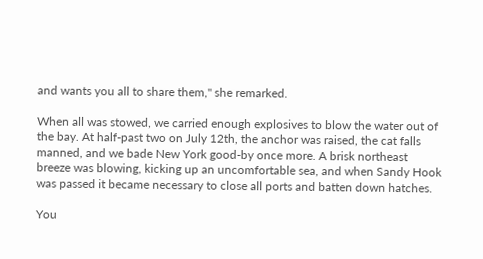and wants you all to share them," she remarked.

When all was stowed, we carried enough explosives to blow the water out of the bay. At half-past two on July 12th, the anchor was raised, the cat falls manned, and we bade New York good-by once more. A brisk northeast breeze was blowing, kicking up an uncomfortable sea, and when Sandy Hook was passed it became necessary to close all ports and batten down hatches.

You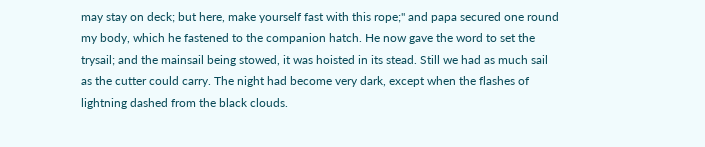may stay on deck; but here, make yourself fast with this rope;" and papa secured one round my body, which he fastened to the companion hatch. He now gave the word to set the trysail; and the mainsail being stowed, it was hoisted in its stead. Still we had as much sail as the cutter could carry. The night had become very dark, except when the flashes of lightning dashed from the black clouds.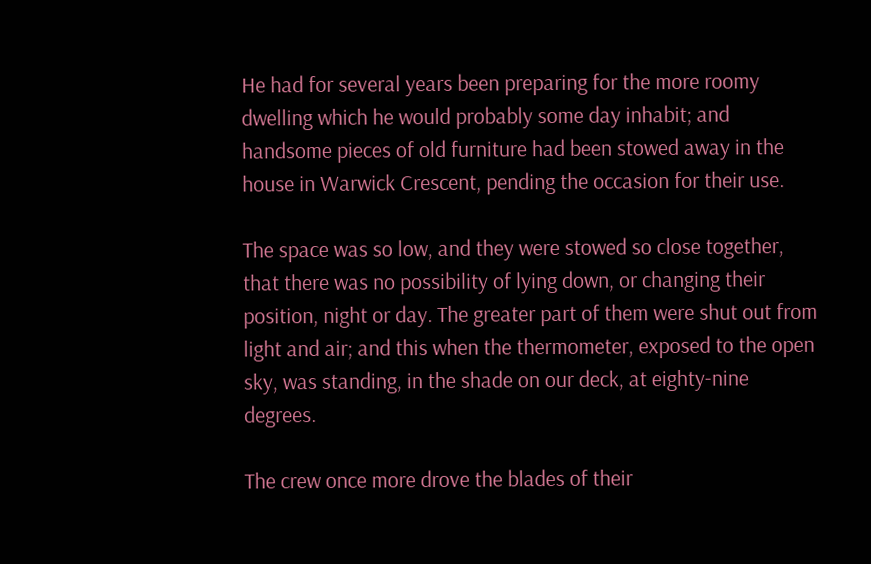He had for several years been preparing for the more roomy dwelling which he would probably some day inhabit; and handsome pieces of old furniture had been stowed away in the house in Warwick Crescent, pending the occasion for their use.

The space was so low, and they were stowed so close together, that there was no possibility of lying down, or changing their position, night or day. The greater part of them were shut out from light and air; and this when the thermometer, exposed to the open sky, was standing, in the shade on our deck, at eighty-nine degrees.

The crew once more drove the blades of their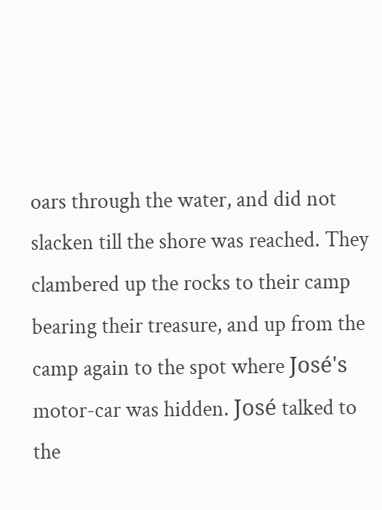oars through the water, and did not slacken till the shore was reached. They clambered up the rocks to their camp bearing their treasure, and up from the camp again to the spot where José's motor-car was hidden. José talked to the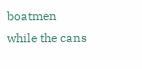boatmen while the cans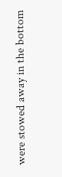were stowed away in the bottom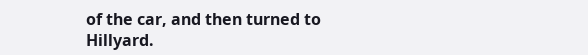of the car, and then turned to Hillyard.